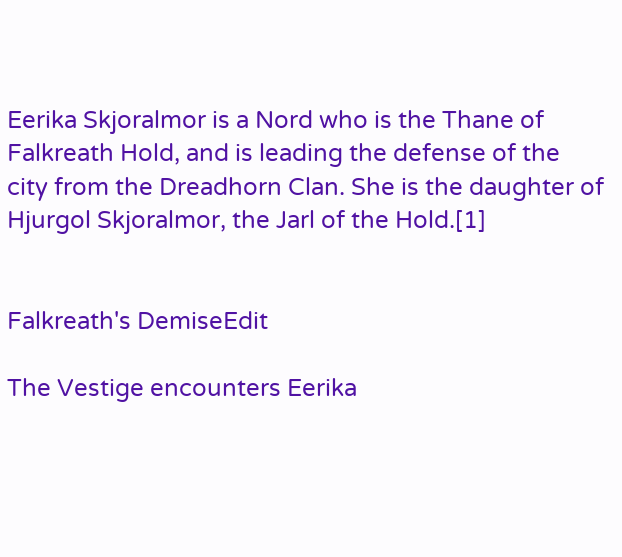Eerika Skjoralmor is a Nord who is the Thane of Falkreath Hold, and is leading the defense of the city from the Dreadhorn Clan. She is the daughter of Hjurgol Skjoralmor, the Jarl of the Hold.[1]


Falkreath's DemiseEdit

The Vestige encounters Eerika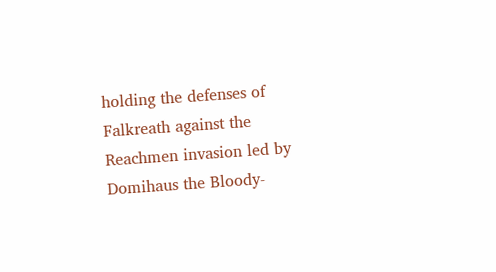holding the defenses of Falkreath against the Reachmen invasion led by Domihaus the Bloody-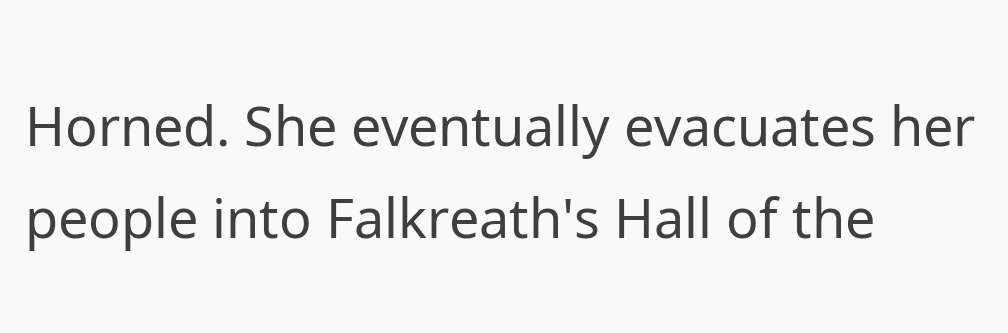Horned. She eventually evacuates her people into Falkreath's Hall of the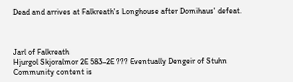Dead and arrives at Falkreath's Longhouse after Domihaus' defeat.



Jarl of Falkreath
Hjurgol Skjoralmor 2E 583–2E ??? Eventually Dengeir of Stuhn
Community content is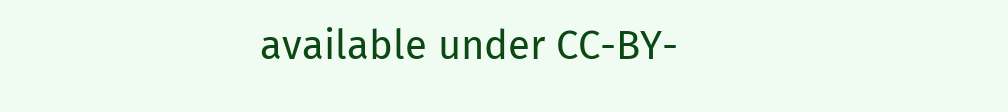available under CC-BY-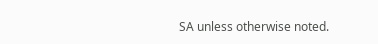SA unless otherwise noted.